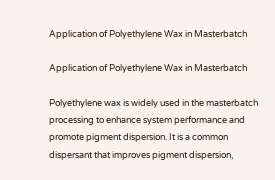Application of Polyethylene Wax in Masterbatch

Application of Polyethylene Wax in Masterbatch

Polyethylene wax is widely used in the masterbatch processing to enhance system performance and promote pigment dispersion. It is a common dispersant that improves pigment dispersion,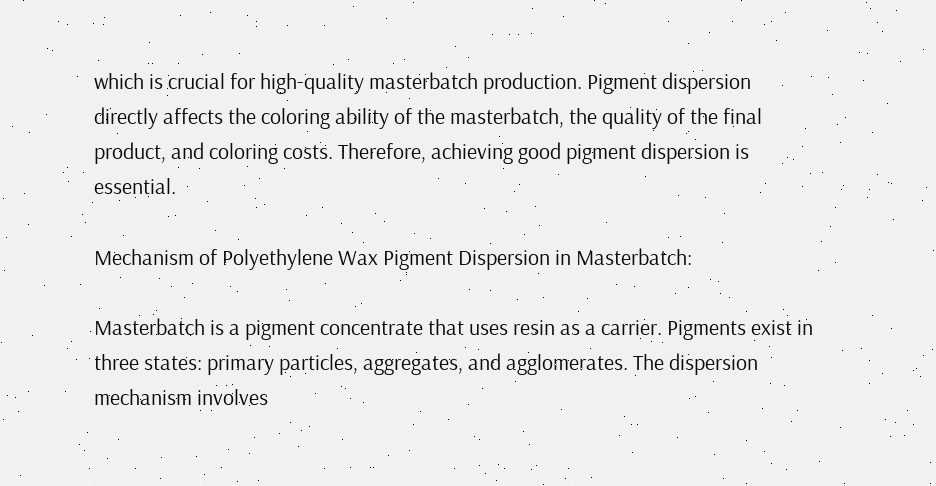which is crucial for high-quality masterbatch production. Pigment dispersion directly affects the coloring ability of the masterbatch, the quality of the final product, and coloring costs. Therefore, achieving good pigment dispersion is essential.

Mechanism of Polyethylene Wax Pigment Dispersion in Masterbatch:

Masterbatch is a pigment concentrate that uses resin as a carrier. Pigments exist in three states: primary particles, aggregates, and agglomerates. The dispersion mechanism involves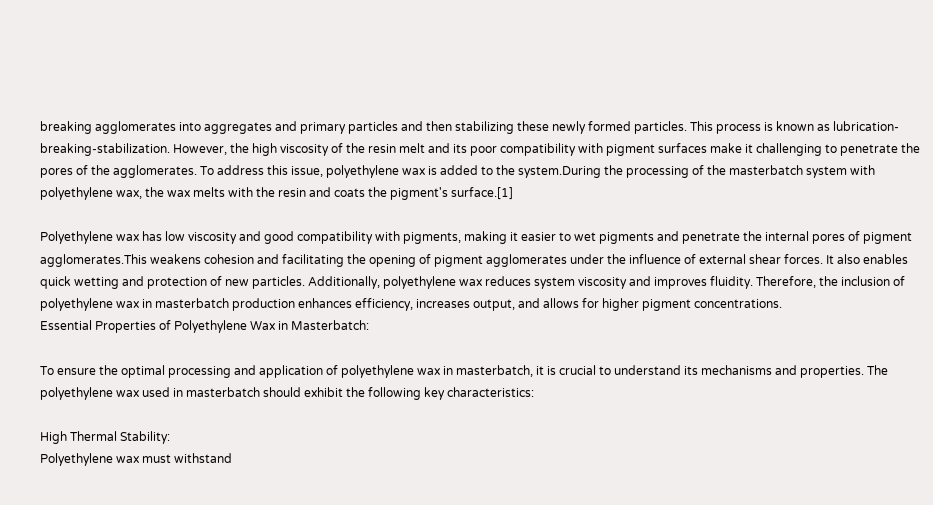breaking agglomerates into aggregates and primary particles and then stabilizing these newly formed particles. This process is known as lubrication-breaking-stabilization. However, the high viscosity of the resin melt and its poor compatibility with pigment surfaces make it challenging to penetrate the pores of the agglomerates. To address this issue, polyethylene wax is added to the system.During the processing of the masterbatch system with polyethylene wax, the wax melts with the resin and coats the pigment's surface.[1]

Polyethylene wax has low viscosity and good compatibility with pigments, making it easier to wet pigments and penetrate the internal pores of pigment agglomerates.This weakens cohesion and facilitating the opening of pigment agglomerates under the influence of external shear forces. It also enables quick wetting and protection of new particles. Additionally, polyethylene wax reduces system viscosity and improves fluidity. Therefore, the inclusion of polyethylene wax in masterbatch production enhances efficiency, increases output, and allows for higher pigment concentrations.
Essential Properties of Polyethylene Wax in Masterbatch:

To ensure the optimal processing and application of polyethylene wax in masterbatch, it is crucial to understand its mechanisms and properties. The polyethylene wax used in masterbatch should exhibit the following key characteristics:

High Thermal Stability:
Polyethylene wax must withstand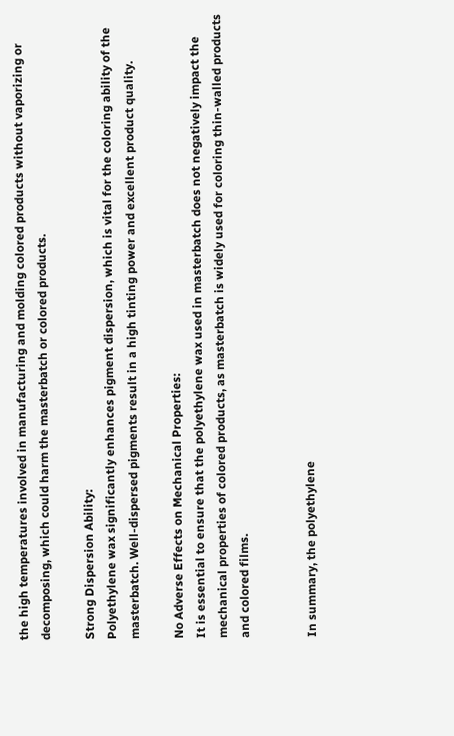the high temperatures involved in manufacturing and molding colored products without vaporizing or decomposing, which could harm the masterbatch or colored products.

Strong Dispersion Ability:
Polyethylene wax significantly enhances pigment dispersion, which is vital for the coloring ability of the masterbatch. Well-dispersed pigments result in a high tinting power and excellent product quality.

No Adverse Effects on Mechanical Properties:
It is essential to ensure that the polyethylene wax used in masterbatch does not negatively impact the mechanical properties of colored products, as masterbatch is widely used for coloring thin-walled products and colored films.


In summary, the polyethylene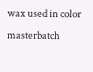wax used in color masterbatch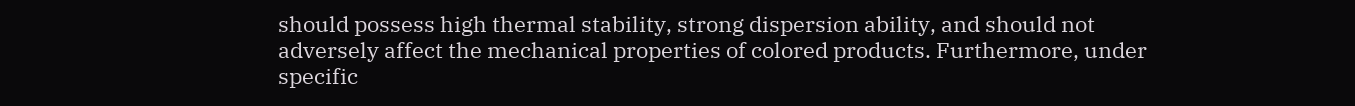should possess high thermal stability, strong dispersion ability, and should not adversely affect the mechanical properties of colored products. Furthermore, under specific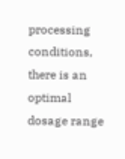processing conditions, there is an optimal dosage range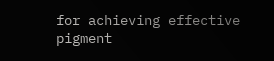for achieving effective pigment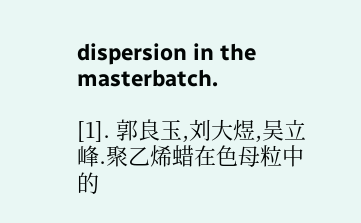dispersion in the masterbatch.

[1]. 郭良玉,刘大煜,吴立峰.聚乙烯蜡在色母粒中的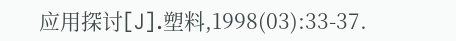应用探讨[J].塑料,1998(03):33-37.